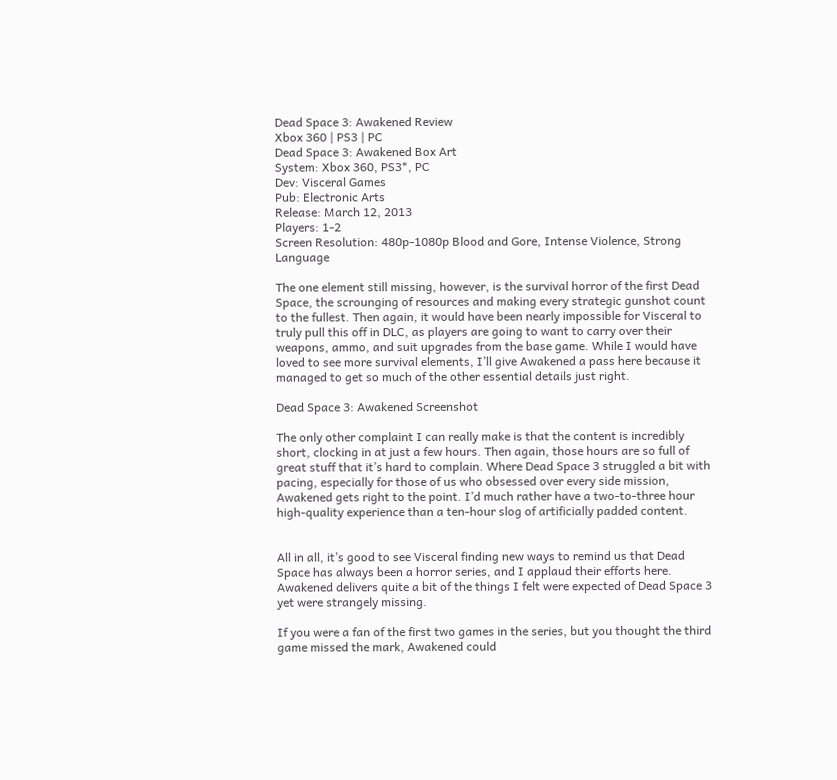Dead Space 3: Awakened Review
Xbox 360 | PS3 | PC
Dead Space 3: Awakened Box Art
System: Xbox 360, PS3*, PC
Dev: Visceral Games
Pub: Electronic Arts
Release: March 12, 2013
Players: 1-2
Screen Resolution: 480p-1080p Blood and Gore, Intense Violence, Strong Language

The one element still missing, however, is the survival horror of the first Dead Space, the scrounging of resources and making every strategic gunshot count to the fullest. Then again, it would have been nearly impossible for Visceral to truly pull this off in DLC, as players are going to want to carry over their weapons, ammo, and suit upgrades from the base game. While I would have loved to see more survival elements, I’ll give Awakened a pass here because it managed to get so much of the other essential details just right.

Dead Space 3: Awakened Screenshot

The only other complaint I can really make is that the content is incredibly short, clocking in at just a few hours. Then again, those hours are so full of great stuff that it’s hard to complain. Where Dead Space 3 struggled a bit with pacing, especially for those of us who obsessed over every side mission, Awakened gets right to the point. I’d much rather have a two-to-three hour high-quality experience than a ten-hour slog of artificially padded content.


All in all, it’s good to see Visceral finding new ways to remind us that Dead Space has always been a horror series, and I applaud their efforts here. Awakened delivers quite a bit of the things I felt were expected of Dead Space 3 yet were strangely missing.

If you were a fan of the first two games in the series, but you thought the third game missed the mark, Awakened could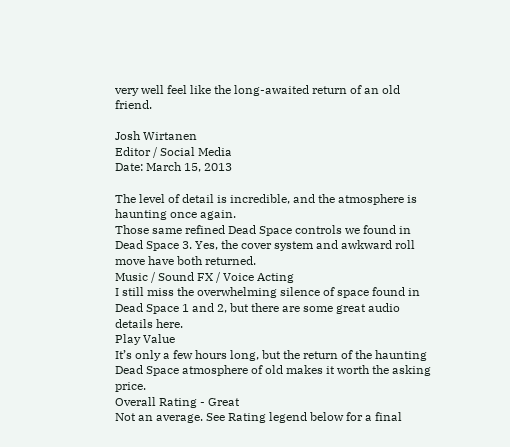very well feel like the long-awaited return of an old friend.

Josh Wirtanen
Editor / Social Media
Date: March 15, 2013

The level of detail is incredible, and the atmosphere is haunting once again.
Those same refined Dead Space controls we found in Dead Space 3. Yes, the cover system and awkward roll move have both returned.
Music / Sound FX / Voice Acting
I still miss the overwhelming silence of space found in Dead Space 1 and 2, but there are some great audio details here.
Play Value
It’s only a few hours long, but the return of the haunting Dead Space atmosphere of old makes it worth the asking price.
Overall Rating - Great
Not an average. See Rating legend below for a final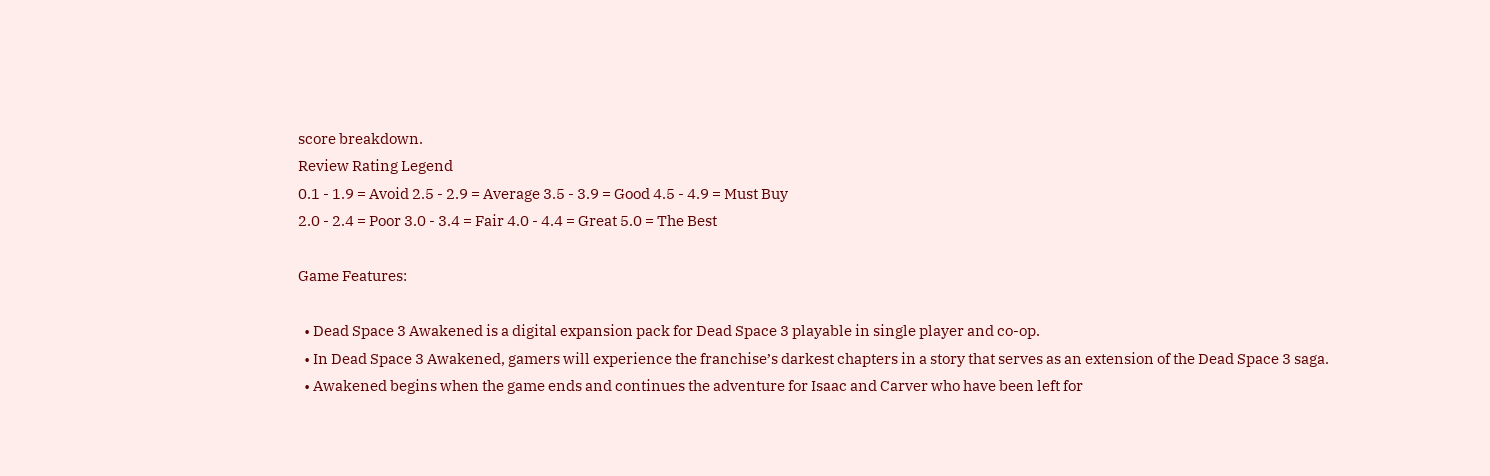score breakdown.
Review Rating Legend
0.1 - 1.9 = Avoid 2.5 - 2.9 = Average 3.5 - 3.9 = Good 4.5 - 4.9 = Must Buy
2.0 - 2.4 = Poor 3.0 - 3.4 = Fair 4.0 - 4.4 = Great 5.0 = The Best

Game Features:

  • Dead Space 3 Awakened is a digital expansion pack for Dead Space 3 playable in single player and co-op.
  • In Dead Space 3 Awakened, gamers will experience the franchise’s darkest chapters in a story that serves as an extension of the Dead Space 3 saga.
  • Awakened begins when the game ends and continues the adventure for Isaac and Carver who have been left for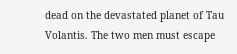dead on the devastated planet of Tau Volantis. The two men must escape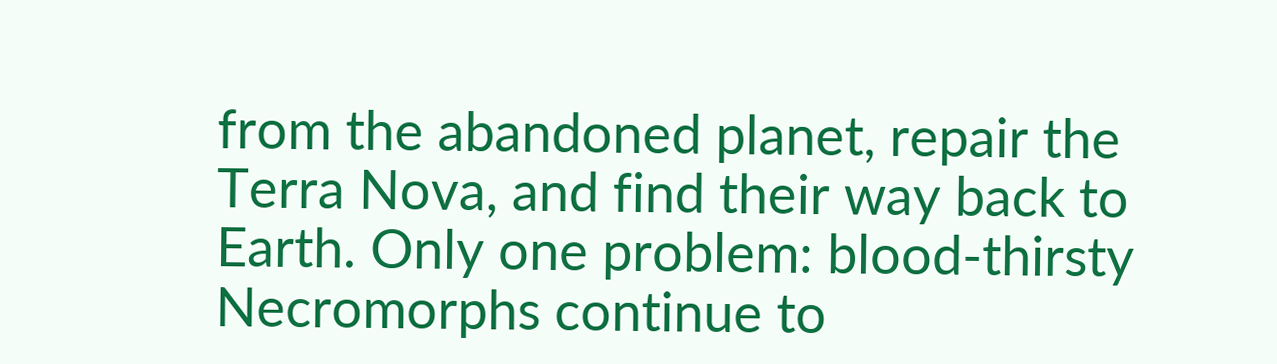from the abandoned planet, repair the Terra Nova, and find their way back to Earth. Only one problem: blood-thirsty Necromorphs continue to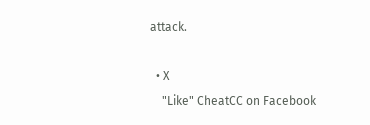attack.

  • X
    "Like" CheatCC on Facebook